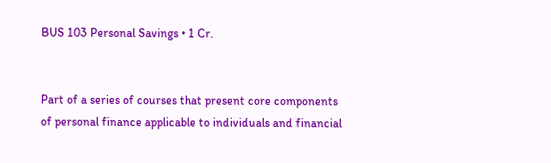BUS 103 Personal Savings • 1 Cr.


Part of a series of courses that present core components of personal finance applicable to individuals and financial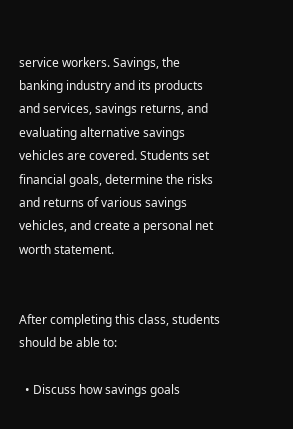service workers. Savings, the banking industry and its products and services, savings returns, and evaluating alternative savings vehicles are covered. Students set financial goals, determine the risks and returns of various savings vehicles, and create a personal net worth statement.


After completing this class, students should be able to:

  • Discuss how savings goals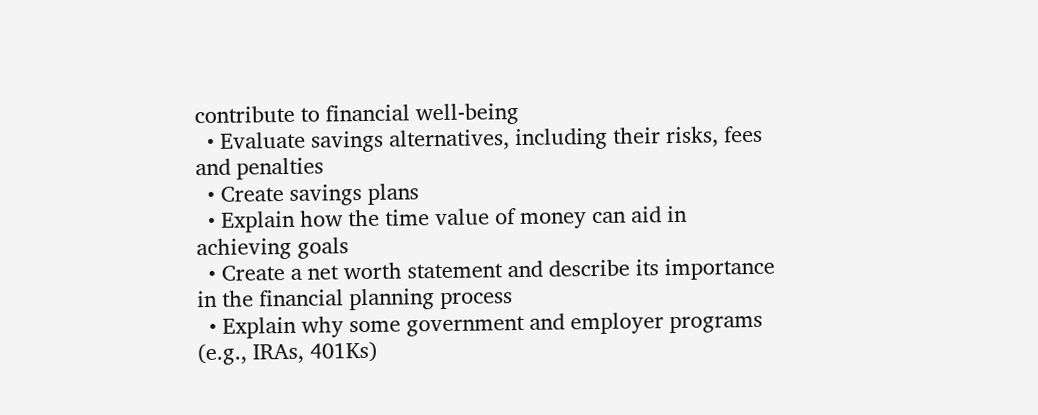contribute to financial well-being
  • Evaluate savings alternatives, including their risks, fees and penalties
  • Create savings plans
  • Explain how the time value of money can aid in achieving goals
  • Create a net worth statement and describe its importance in the financial planning process
  • Explain why some government and employer programs (e.g., IRAs, 401Ks)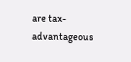are tax-advantageous